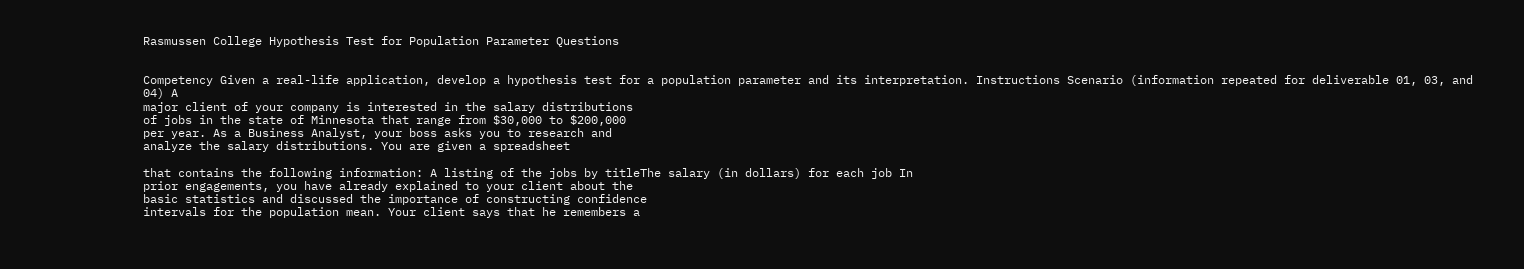Rasmussen College Hypothesis Test for Population Parameter Questions


Competency Given a real-life application, develop a hypothesis test for a population parameter and its interpretation. Instructions Scenario (information repeated for deliverable 01, 03, and 04) A
major client of your company is interested in the salary distributions
of jobs in the state of Minnesota that range from $30,000 to $200,000
per year. As a Business Analyst, your boss asks you to research and
analyze the salary distributions. You are given a spreadsheet

that contains the following information: A listing of the jobs by titleThe salary (in dollars) for each job In
prior engagements, you have already explained to your client about the
basic statistics and discussed the importance of constructing confidence
intervals for the population mean. Your client says that he remembers a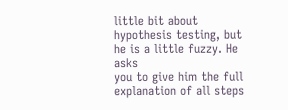little bit about hypothesis testing, but he is a little fuzzy. He asks
you to give him the full explanation of all steps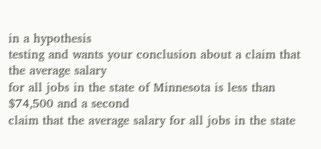in a hypothesis
testing and wants your conclusion about a claim that the average salary
for all jobs in the state of Minnesota is less than $74,500 and a second
claim that the average salary for all jobs in the state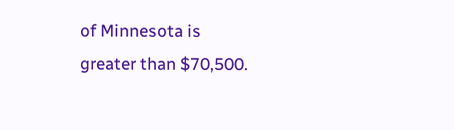of Minnesota is
greater than $70,500.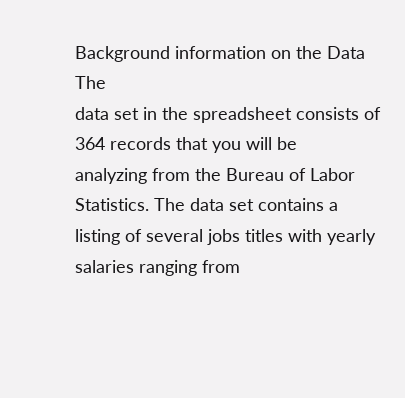Background information on the Data The
data set in the spreadsheet consists of 364 records that you will be
analyzing from the Bureau of Labor Statistics. The data set contains a
listing of several jobs titles with yearly salaries ranging from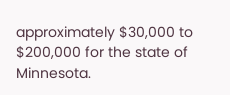approximately $30,000 to $200,000 for the state of Minnesota.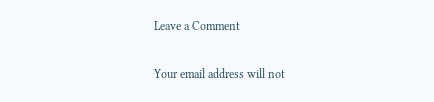Leave a Comment

Your email address will not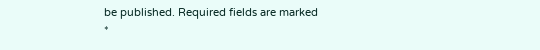be published. Required fields are marked *